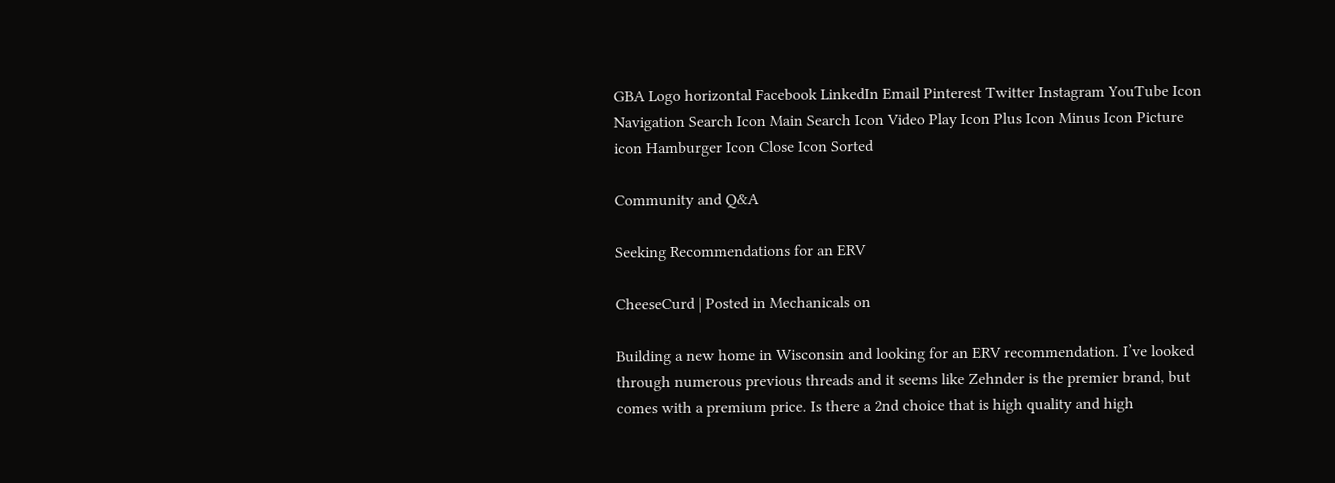GBA Logo horizontal Facebook LinkedIn Email Pinterest Twitter Instagram YouTube Icon Navigation Search Icon Main Search Icon Video Play Icon Plus Icon Minus Icon Picture icon Hamburger Icon Close Icon Sorted

Community and Q&A

Seeking Recommendations for an ERV

CheeseCurd | Posted in Mechanicals on

Building a new home in Wisconsin and looking for an ERV recommendation. I’ve looked through numerous previous threads and it seems like Zehnder is the premier brand, but comes with a premium price. Is there a 2nd choice that is high quality and high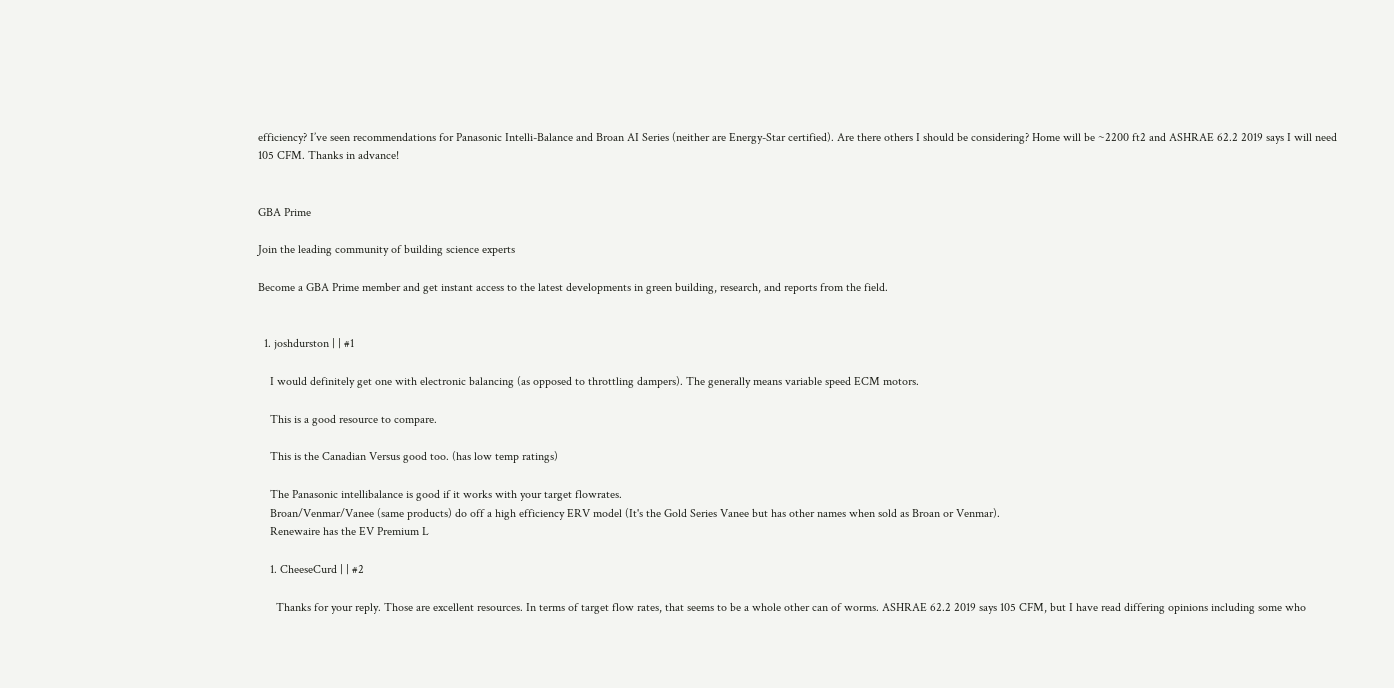efficiency? I’ve seen recommendations for Panasonic Intelli-Balance and Broan AI Series (neither are Energy-Star certified). Are there others I should be considering? Home will be ~2200 ft2 and ASHRAE 62.2 2019 says I will need 105 CFM. Thanks in advance!


GBA Prime

Join the leading community of building science experts

Become a GBA Prime member and get instant access to the latest developments in green building, research, and reports from the field.


  1. joshdurston | | #1

    I would definitely get one with electronic balancing (as opposed to throttling dampers). The generally means variable speed ECM motors.

    This is a good resource to compare.

    This is the Canadian Versus good too. (has low temp ratings)

    The Panasonic intellibalance is good if it works with your target flowrates.
    Broan/Venmar/Vanee (same products) do off a high efficiency ERV model (It's the Gold Series Vanee but has other names when sold as Broan or Venmar).
    Renewaire has the EV Premium L

    1. CheeseCurd | | #2

      Thanks for your reply. Those are excellent resources. In terms of target flow rates, that seems to be a whole other can of worms. ASHRAE 62.2 2019 says 105 CFM, but I have read differing opinions including some who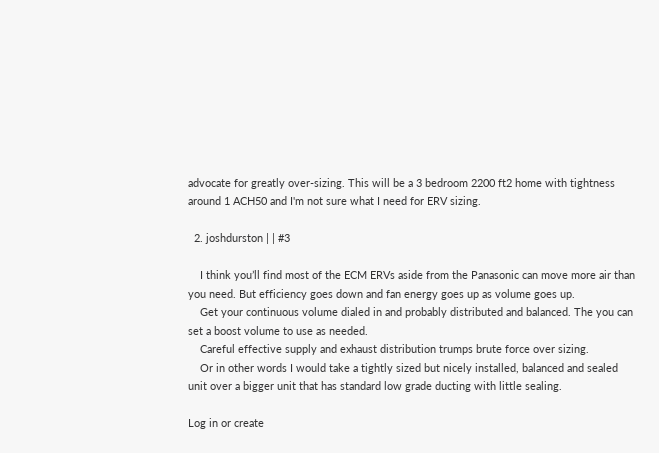advocate for greatly over-sizing. This will be a 3 bedroom 2200 ft2 home with tightness around 1 ACH50 and I'm not sure what I need for ERV sizing.

  2. joshdurston | | #3

    I think you’ll find most of the ECM ERVs aside from the Panasonic can move more air than you need. But efficiency goes down and fan energy goes up as volume goes up.
    Get your continuous volume dialed in and probably distributed and balanced. The you can set a boost volume to use as needed.
    Careful effective supply and exhaust distribution trumps brute force over sizing.
    Or in other words I would take a tightly sized but nicely installed, balanced and sealed unit over a bigger unit that has standard low grade ducting with little sealing.

Log in or create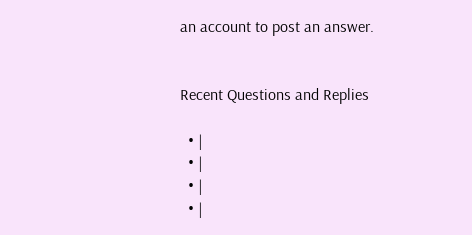an account to post an answer.


Recent Questions and Replies

  • |
  • |
  • |
  • |